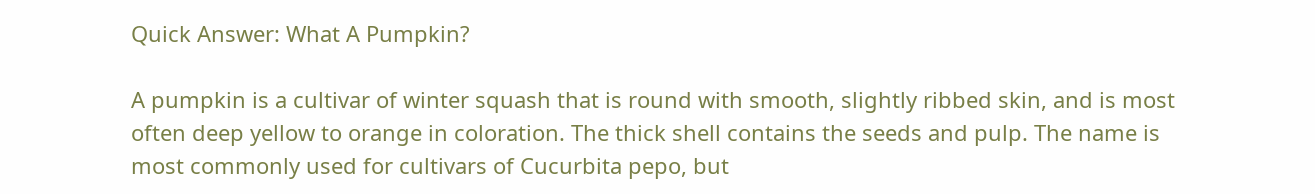Quick Answer: What A Pumpkin?

A pumpkin is a cultivar of winter squash that is round with smooth, slightly ribbed skin, and is most often deep yellow to orange in coloration. The thick shell contains the seeds and pulp. The name is most commonly used for cultivars of Cucurbita pepo, but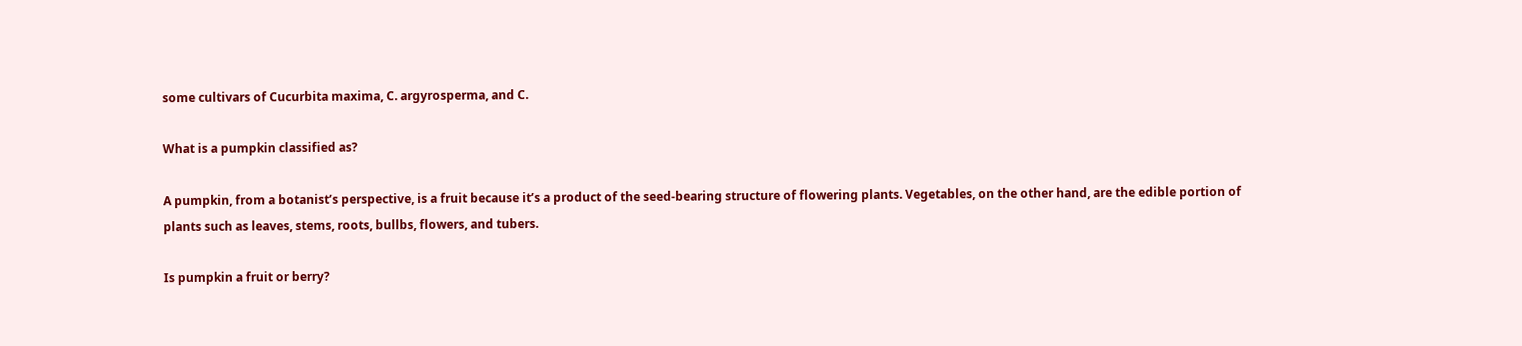some cultivars of Cucurbita maxima, C. argyrosperma, and C.

What is a pumpkin classified as?

A pumpkin, from a botanist’s perspective, is a fruit because it’s a product of the seed-bearing structure of flowering plants. Vegetables, on the other hand, are the edible portion of plants such as leaves, stems, roots, bullbs, flowers, and tubers.

Is pumpkin a fruit or berry?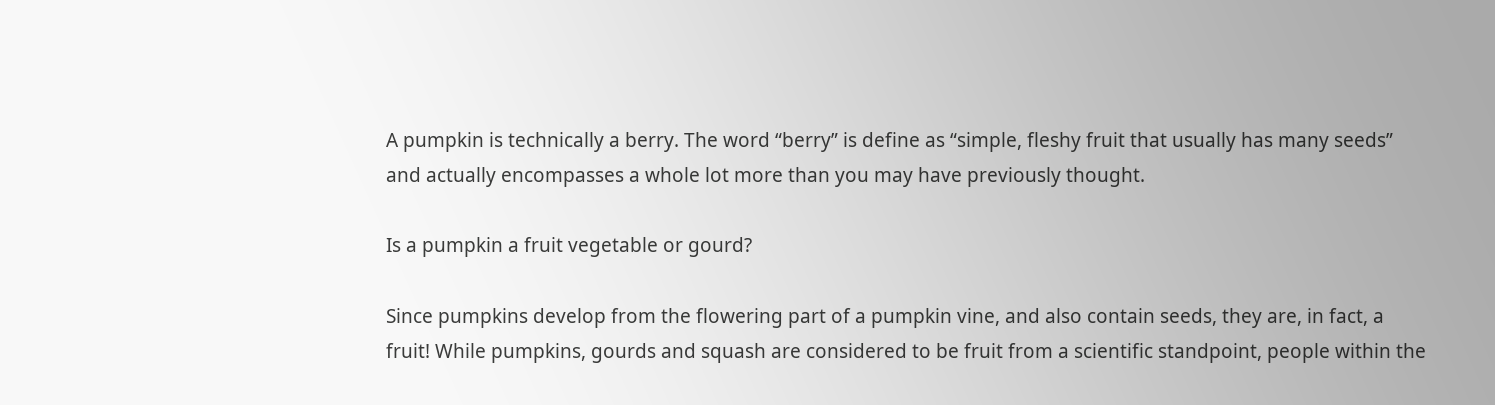A pumpkin is technically a berry. The word “berry” is define as “simple, fleshy fruit that usually has many seeds” and actually encompasses a whole lot more than you may have previously thought.

Is a pumpkin a fruit vegetable or gourd?

Since pumpkins develop from the flowering part of a pumpkin vine, and also contain seeds, they are, in fact, a fruit! While pumpkins, gourds and squash are considered to be fruit from a scientific standpoint, people within the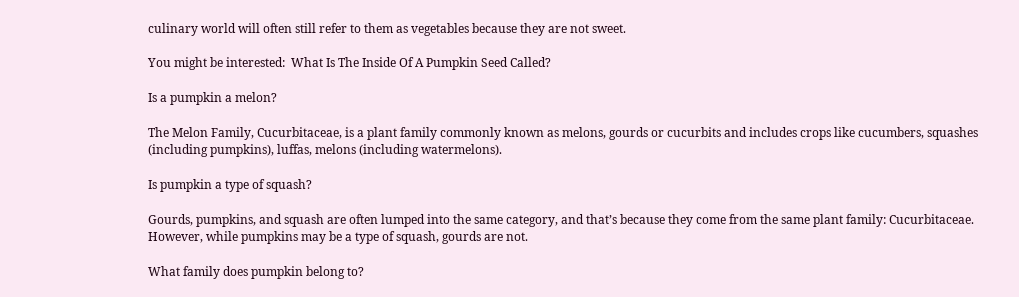culinary world will often still refer to them as vegetables because they are not sweet.

You might be interested:  What Is The Inside Of A Pumpkin Seed Called?

Is a pumpkin a melon?

The Melon Family, Cucurbitaceae, is a plant family commonly known as melons, gourds or cucurbits and includes crops like cucumbers, squashes (including pumpkins), luffas, melons (including watermelons).

Is pumpkin a type of squash?

Gourds, pumpkins, and squash are often lumped into the same category, and that’s because they come from the same plant family: Cucurbitaceae. However, while pumpkins may be a type of squash, gourds are not.

What family does pumpkin belong to?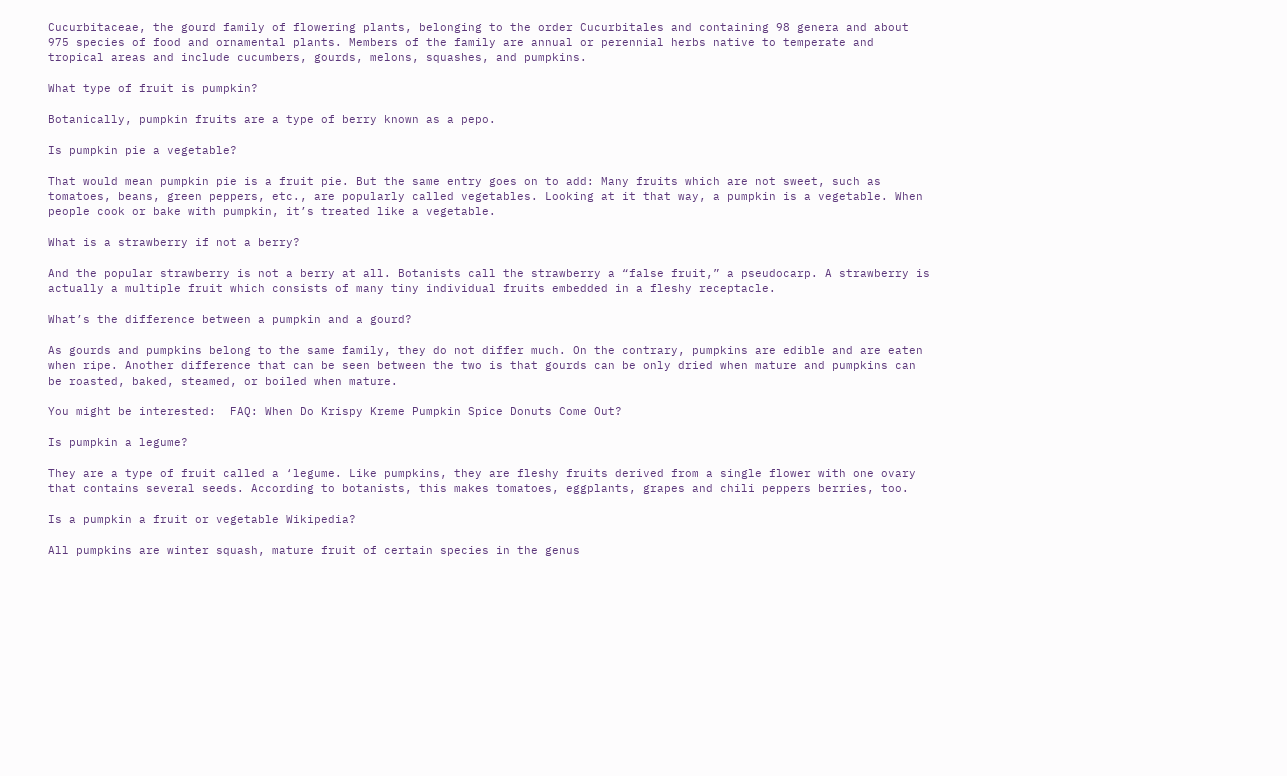Cucurbitaceae, the gourd family of flowering plants, belonging to the order Cucurbitales and containing 98 genera and about 975 species of food and ornamental plants. Members of the family are annual or perennial herbs native to temperate and tropical areas and include cucumbers, gourds, melons, squashes, and pumpkins.

What type of fruit is pumpkin?

Botanically, pumpkin fruits are a type of berry known as a pepo.

Is pumpkin pie a vegetable?

That would mean pumpkin pie is a fruit pie. But the same entry goes on to add: Many fruits which are not sweet, such as tomatoes, beans, green peppers, etc., are popularly called vegetables. Looking at it that way, a pumpkin is a vegetable. When people cook or bake with pumpkin, it’s treated like a vegetable.

What is a strawberry if not a berry?

And the popular strawberry is not a berry at all. Botanists call the strawberry a “false fruit,” a pseudocarp. A strawberry is actually a multiple fruit which consists of many tiny individual fruits embedded in a fleshy receptacle.

What’s the difference between a pumpkin and a gourd?

As gourds and pumpkins belong to the same family, they do not differ much. On the contrary, pumpkins are edible and are eaten when ripe. Another difference that can be seen between the two is that gourds can be only dried when mature and pumpkins can be roasted, baked, steamed, or boiled when mature.

You might be interested:  FAQ: When Do Krispy Kreme Pumpkin Spice Donuts Come Out?

Is pumpkin a legume?

They are a type of fruit called a ‘legume. Like pumpkins, they are fleshy fruits derived from a single flower with one ovary that contains several seeds. According to botanists, this makes tomatoes, eggplants, grapes and chili peppers berries, too.

Is a pumpkin a fruit or vegetable Wikipedia?

All pumpkins are winter squash, mature fruit of certain species in the genus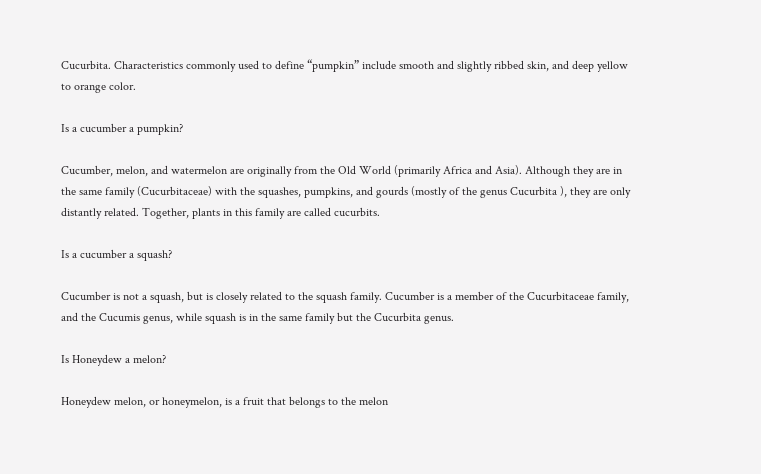Cucurbita. Characteristics commonly used to define “pumpkin” include smooth and slightly ribbed skin, and deep yellow to orange color.

Is a cucumber a pumpkin?

Cucumber, melon, and watermelon are originally from the Old World (primarily Africa and Asia). Although they are in the same family (Cucurbitaceae) with the squashes, pumpkins, and gourds (mostly of the genus Cucurbita ), they are only distantly related. Together, plants in this family are called cucurbits.

Is a cucumber a squash?

Cucumber is not a squash, but is closely related to the squash family. Cucumber is a member of the Cucurbitaceae family, and the Cucumis genus, while squash is in the same family but the Cucurbita genus.

Is Honeydew a melon?

Honeydew melon, or honeymelon, is a fruit that belongs to the melon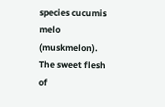species cucumis melo (muskmelon). The sweet flesh of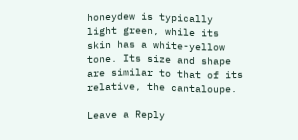honeydew is typically light green, while its skin has a white-yellow tone. Its size and shape are similar to that of its relative, the cantaloupe.

Leave a Reply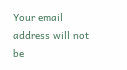Your email address will not be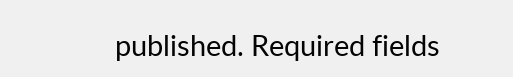published. Required fields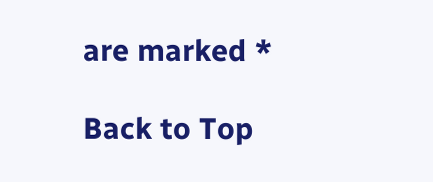are marked *

Back to Top